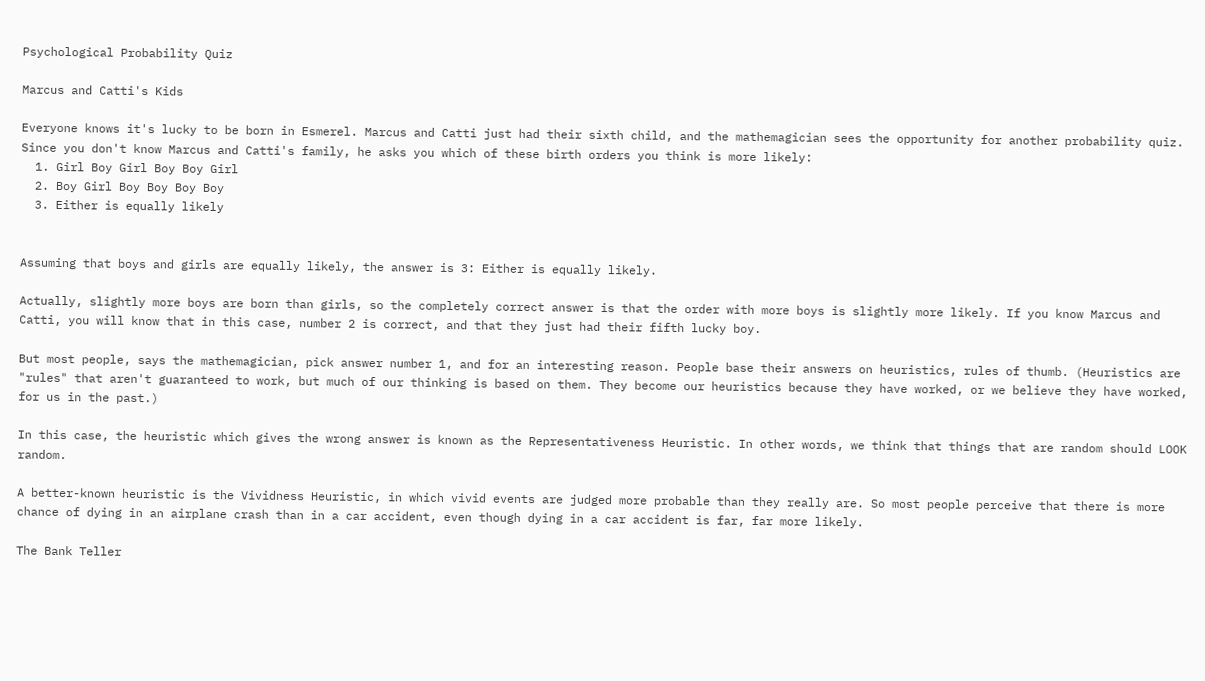Psychological Probability Quiz

Marcus and Catti's Kids

Everyone knows it's lucky to be born in Esmerel. Marcus and Catti just had their sixth child, and the mathemagician sees the opportunity for another probability quiz. Since you don't know Marcus and Catti's family, he asks you which of these birth orders you think is more likely:
  1. Girl Boy Girl Boy Boy Girl
  2. Boy Girl Boy Boy Boy Boy
  3. Either is equally likely


Assuming that boys and girls are equally likely, the answer is 3: Either is equally likely.

Actually, slightly more boys are born than girls, so the completely correct answer is that the order with more boys is slightly more likely. If you know Marcus and Catti, you will know that in this case, number 2 is correct, and that they just had their fifth lucky boy.

But most people, says the mathemagician, pick answer number 1, and for an interesting reason. People base their answers on heuristics, rules of thumb. (Heuristics are "rules" that aren't guaranteed to work, but much of our thinking is based on them. They become our heuristics because they have worked, or we believe they have worked, for us in the past.)

In this case, the heuristic which gives the wrong answer is known as the Representativeness Heuristic. In other words, we think that things that are random should LOOK random.

A better-known heuristic is the Vividness Heuristic, in which vivid events are judged more probable than they really are. So most people perceive that there is more chance of dying in an airplane crash than in a car accident, even though dying in a car accident is far, far more likely.

The Bank Teller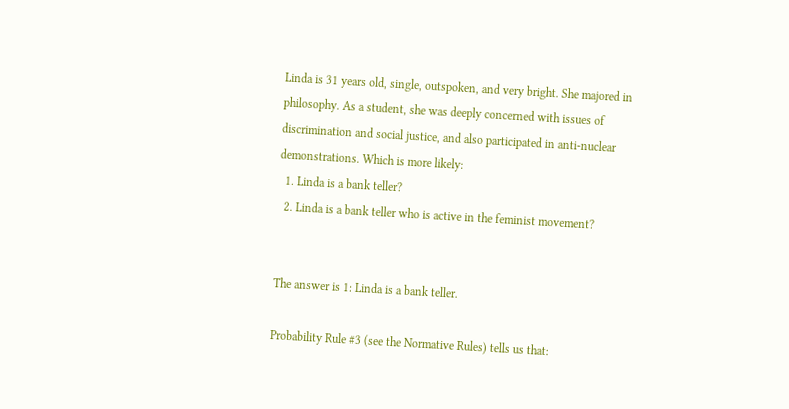Linda is 31 years old, single, outspoken, and very bright. She majored in philosophy. As a student, she was deeply concerned with issues of discrimination and social justice, and also participated in anti-nuclear demonstrations. Which is more likely:
  1. Linda is a bank teller?
  2. Linda is a bank teller who is active in the feminist movement?


The answer is 1: Linda is a bank teller.

Probability Rule #3 (see the Normative Rules) tells us that: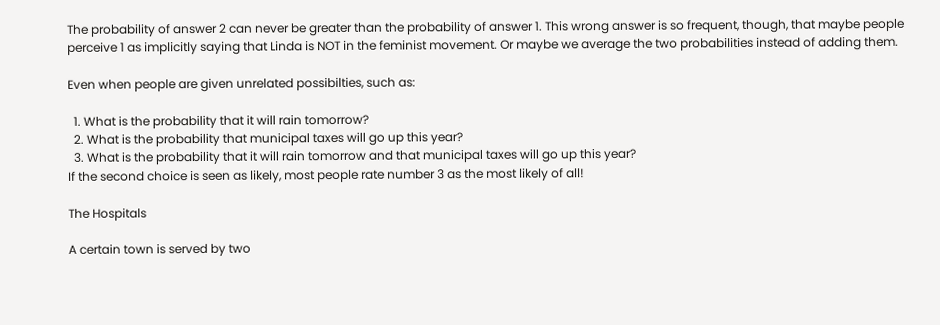The probability of answer 2 can never be greater than the probability of answer 1. This wrong answer is so frequent, though, that maybe people perceive 1 as implicitly saying that Linda is NOT in the feminist movement. Or maybe we average the two probabilities instead of adding them.

Even when people are given unrelated possibilties, such as:

  1. What is the probability that it will rain tomorrow?
  2. What is the probability that municipal taxes will go up this year?
  3. What is the probability that it will rain tomorrow and that municipal taxes will go up this year?
If the second choice is seen as likely, most people rate number 3 as the most likely of all!

The Hospitals

A certain town is served by two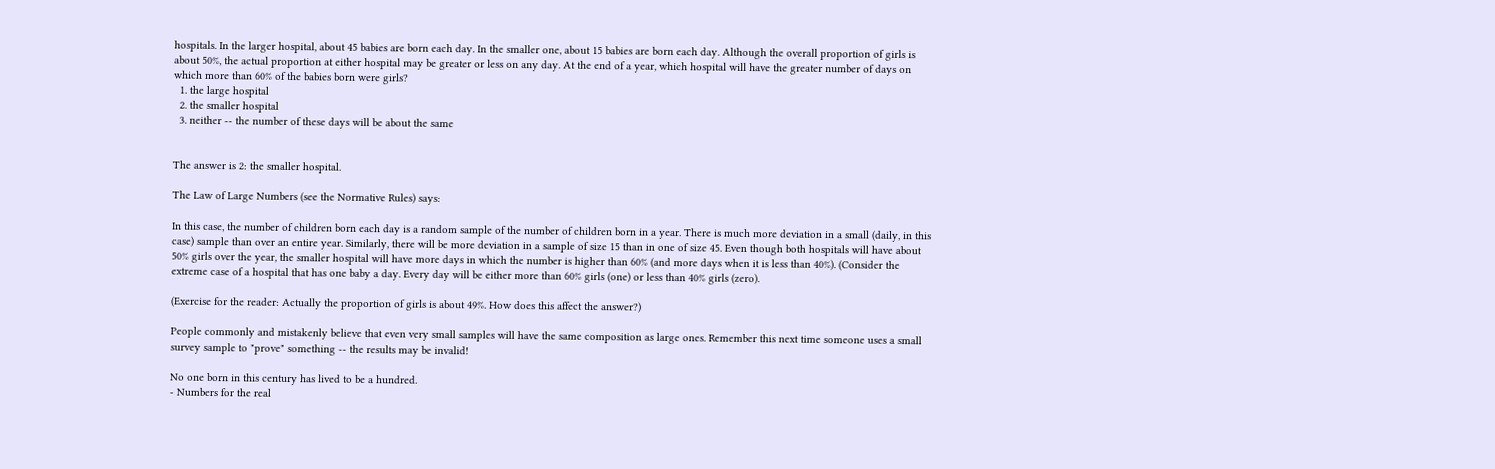hospitals. In the larger hospital, about 45 babies are born each day. In the smaller one, about 15 babies are born each day. Although the overall proportion of girls is about 50%, the actual proportion at either hospital may be greater or less on any day. At the end of a year, which hospital will have the greater number of days on which more than 60% of the babies born were girls?
  1. the large hospital
  2. the smaller hospital
  3. neither -- the number of these days will be about the same


The answer is 2: the smaller hospital.

The Law of Large Numbers (see the Normative Rules) says:

In this case, the number of children born each day is a random sample of the number of children born in a year. There is much more deviation in a small (daily, in this case) sample than over an entire year. Similarly, there will be more deviation in a sample of size 15 than in one of size 45. Even though both hospitals will have about 50% girls over the year, the smaller hospital will have more days in which the number is higher than 60% (and more days when it is less than 40%). (Consider the extreme case of a hospital that has one baby a day. Every day will be either more than 60% girls (one) or less than 40% girls (zero).

(Exercise for the reader: Actually the proportion of girls is about 49%. How does this affect the answer?)

People commonly and mistakenly believe that even very small samples will have the same composition as large ones. Remember this next time someone uses a small survey sample to "prove" something -- the results may be invalid!

No one born in this century has lived to be a hundred.
- Numbers for the real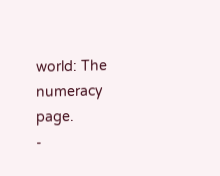world: The numeracy page.
-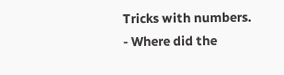Tricks with numbers.
- Where did the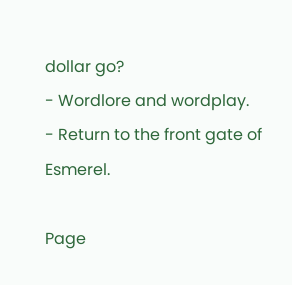dollar go?
- Wordlore and wordplay.
- Return to the front gate of Esmerel.

Page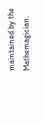maintained by the Mathemagician.